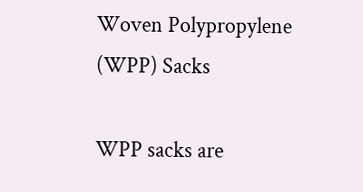Woven Polypropylene (WPP) Sacks

WPP sacks are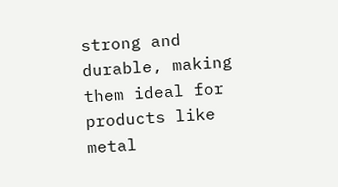strong and durable, making them ideal for products like metal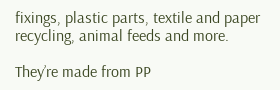fixings, plastic parts, textile and paper recycling, animal feeds and more.

They’re made from PP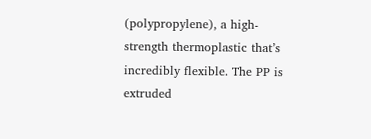(polypropylene), a high-strength thermoplastic that’s incredibly flexible. The PP is extruded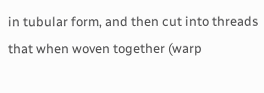in tubular form, and then cut into threads that when woven together (warp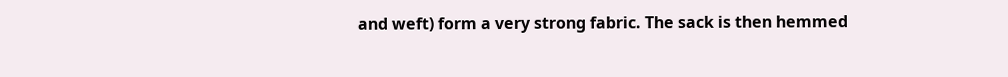and weft) form a very strong fabric. The sack is then hemmed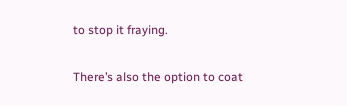to stop it fraying.

There’s also the option to coat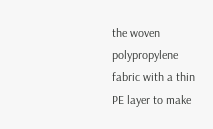the woven polypropylene fabric with a thin PE layer to make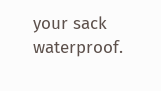your sack waterproof.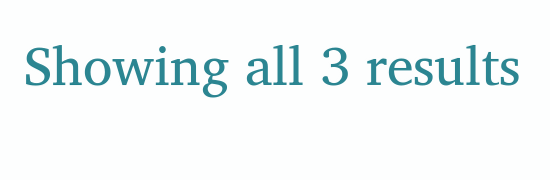Showing all 3 results